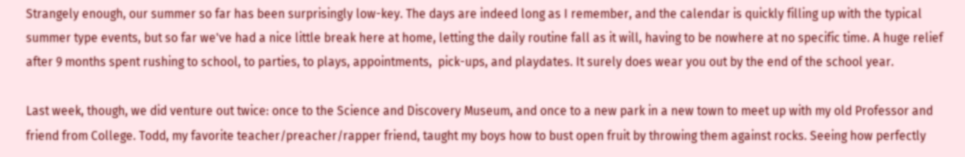Strangely enough, our summer so far has been surprisingly low-key. The days are indeed long as I remember, and the calendar is quickly filling up with the typical summer type events, but so far we've had a nice little break here at home, letting the daily routine fall as it will, having to be nowhere at no specific time. A huge relief after 9 months spent rushing to school, to parties, to plays, appointments,  pick-ups, and playdates. It surely does wear you out by the end of the school year.

Last week, though, we did venture out twice: once to the Science and Discovery Museum, and once to a new park in a new town to meet up with my old Professor and friend from College. Todd, my favorite teacher/preacher/rapper friend, taught my boys how to bust open fruit by throwing them against rocks. Seeing how perfectly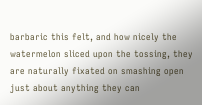barbaric this felt, and how nicely the watermelon sliced upon the tossing, they are naturally fixated on smashing open just about anything they can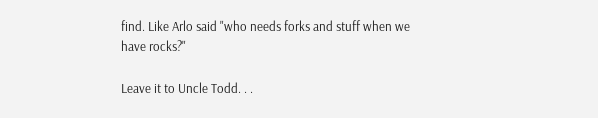find. Like Arlo said "who needs forks and stuff when we have rocks?"

Leave it to Uncle Todd. . .